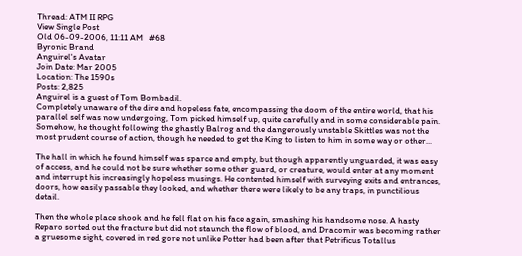Thread: ATM II RPG
View Single Post
Old 06-09-2006, 11:11 AM   #68
Byronic Brand
Anguirel's Avatar
Join Date: Mar 2005
Location: The 1590s
Posts: 2,825
Anguirel is a guest of Tom Bombadil.
Completely unaware of the dire and hopeless fate, encompassing the doom of the entire world, that his parallel self was now undergoing, Tom picked himself up, quite carefully and in some considerable pain. Somehow, he thought following the ghastly Balrog and the dangerously unstable Skittles was not the most prudent course of action, though he needed to get the King to listen to him in some way or other...

The hall in which he found himself was sparce and empty, but though apparently unguarded, it was easy of access, and he could not be sure whether some other guard, or creature, would enter at any moment and interrupt his increasingly hopeless musings. He contented himself with surveying exits and entrances, doors, how easily passable they looked, and whether there were likely to be any traps, in punctilious detail.

Then the whole place shook and he fell flat on his face again, smashing his handsome nose. A hasty Reparo sorted out the fracture but did not staunch the flow of blood, and Dracomir was becoming rather a gruesome sight, covered in red gore not unlike Potter had been after that Petrificus Totallus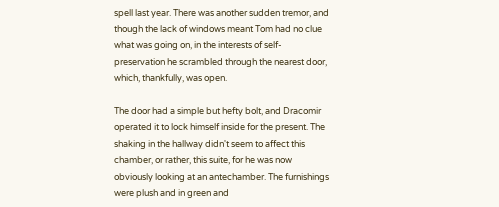spell last year. There was another sudden tremor, and though the lack of windows meant Tom had no clue what was going on, in the interests of self-preservation he scrambled through the nearest door, which, thankfully, was open.

The door had a simple but hefty bolt, and Dracomir operated it to lock himself inside for the present. The shaking in the hallway didn't seem to affect this chamber, or rather, this suite, for he was now obviously looking at an antechamber. The furnishings were plush and in green and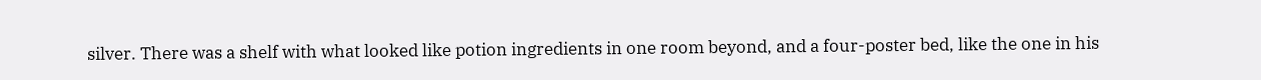silver. There was a shelf with what looked like potion ingredients in one room beyond, and a four-poster bed, like the one in his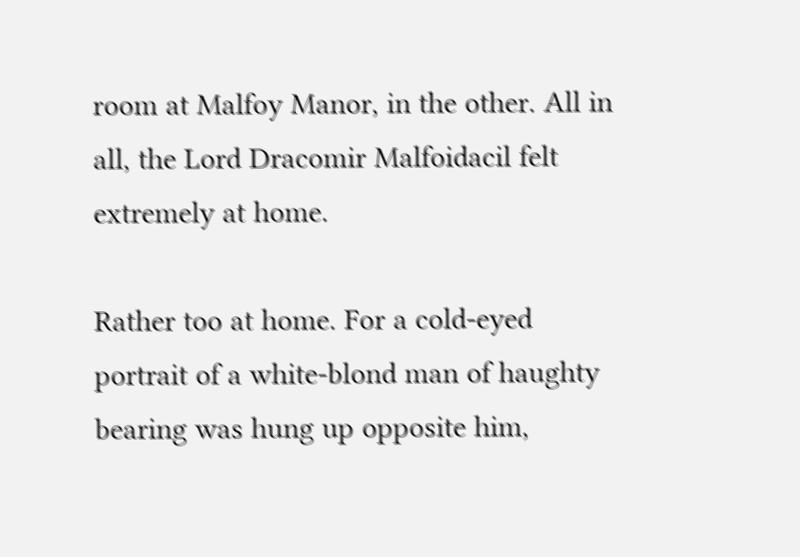room at Malfoy Manor, in the other. All in all, the Lord Dracomir Malfoidacil felt extremely at home.

Rather too at home. For a cold-eyed portrait of a white-blond man of haughty bearing was hung up opposite him,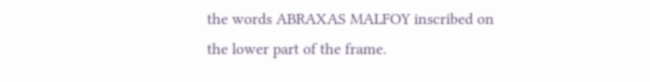the words ABRAXAS MALFOY inscribed on the lower part of the frame.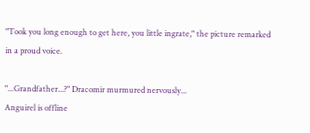"Took you long enough to get here, you little ingrate," the picture remarked in a proud voice.

"...Grandfather...?" Dracomir murmured nervously...
Anguirel is offline